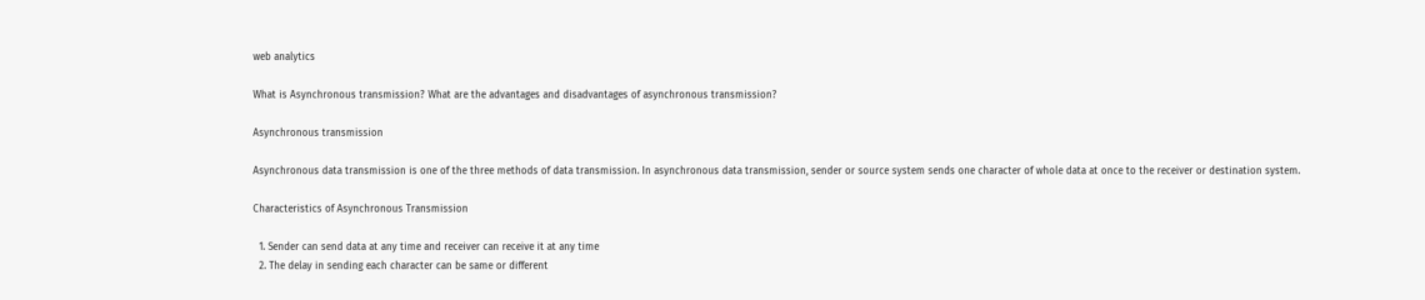web analytics

What is Asynchronous transmission? What are the advantages and disadvantages of asynchronous transmission?

Asynchronous transmission

Asynchronous data transmission is one of the three methods of data transmission. In asynchronous data transmission, sender or source system sends one character of whole data at once to the receiver or destination system.

Characteristics of Asynchronous Transmission

  1. Sender can send data at any time and receiver can receive it at any time
  2. The delay in sending each character can be same or different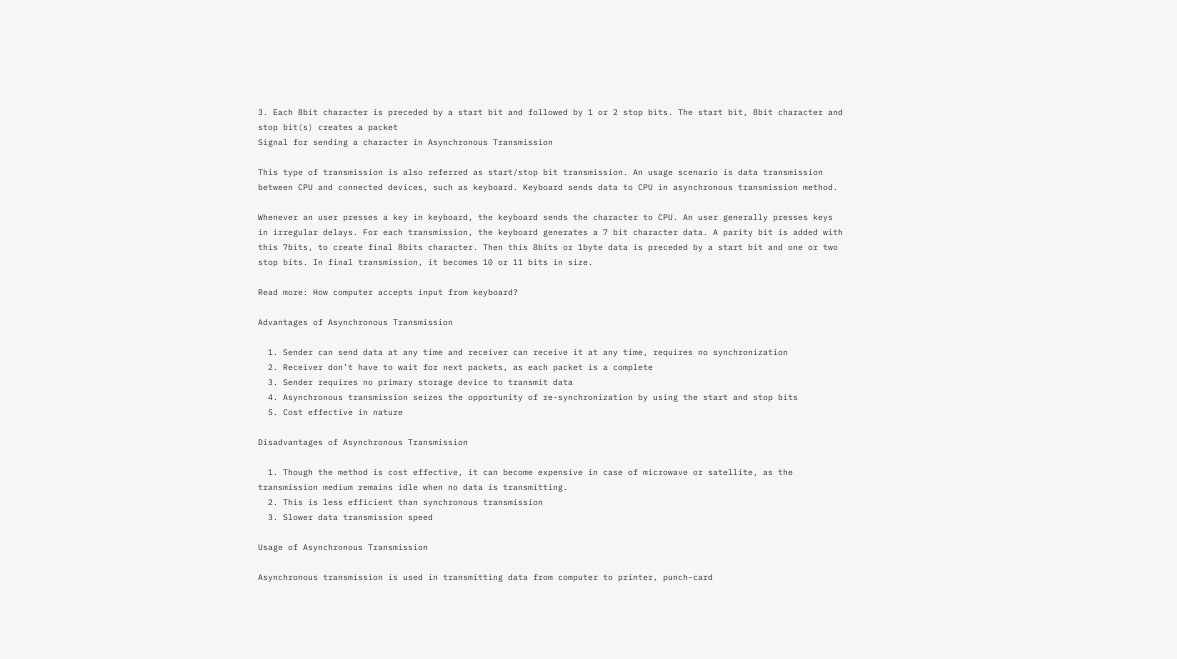3. Each 8bit character is preceded by a start bit and followed by 1 or 2 stop bits. The start bit, 8bit character and stop bit(s) creates a packet
Signal for sending a character in Asynchronous Transmission

This type of transmission is also referred as start/stop bit transmission. An usage scenario is data transmission between CPU and connected devices, such as keyboard. Keyboard sends data to CPU in asynchronous transmission method.

Whenever an user presses a key in keyboard, the keyboard sends the character to CPU. An user generally presses keys in irregular delays. For each transmission, the keyboard generates a 7 bit character data. A parity bit is added with this 7bits, to create final 8bits character. Then this 8bits or 1byte data is preceded by a start bit and one or two stop bits. In final transmission, it becomes 10 or 11 bits in size.

Read more: How computer accepts input from keyboard?

Advantages of Asynchronous Transmission

  1. Sender can send data at any time and receiver can receive it at any time, requires no synchronization
  2. Receiver don’t have to wait for next packets, as each packet is a complete
  3. Sender requires no primary storage device to transmit data
  4. Asynchronous transmission seizes the opportunity of re-synchronization by using the start and stop bits
  5. Cost effective in nature

Disadvantages of Asynchronous Transmission

  1. Though the method is cost effective, it can become expensive in case of microwave or satellite, as the transmission medium remains idle when no data is transmitting.
  2. This is less efficient than synchronous transmission
  3. Slower data transmission speed

Usage of Asynchronous Transmission

Asynchronous transmission is used in transmitting data from computer to printer, punch-card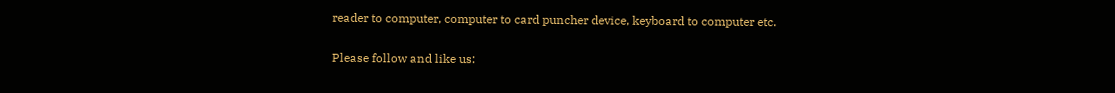reader to computer, computer to card puncher device, keyboard to computer etc.

Please follow and like us: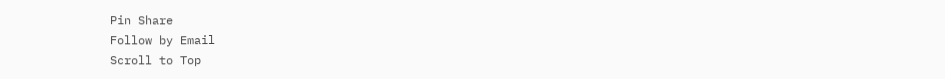Pin Share
Follow by Email
Scroll to Top